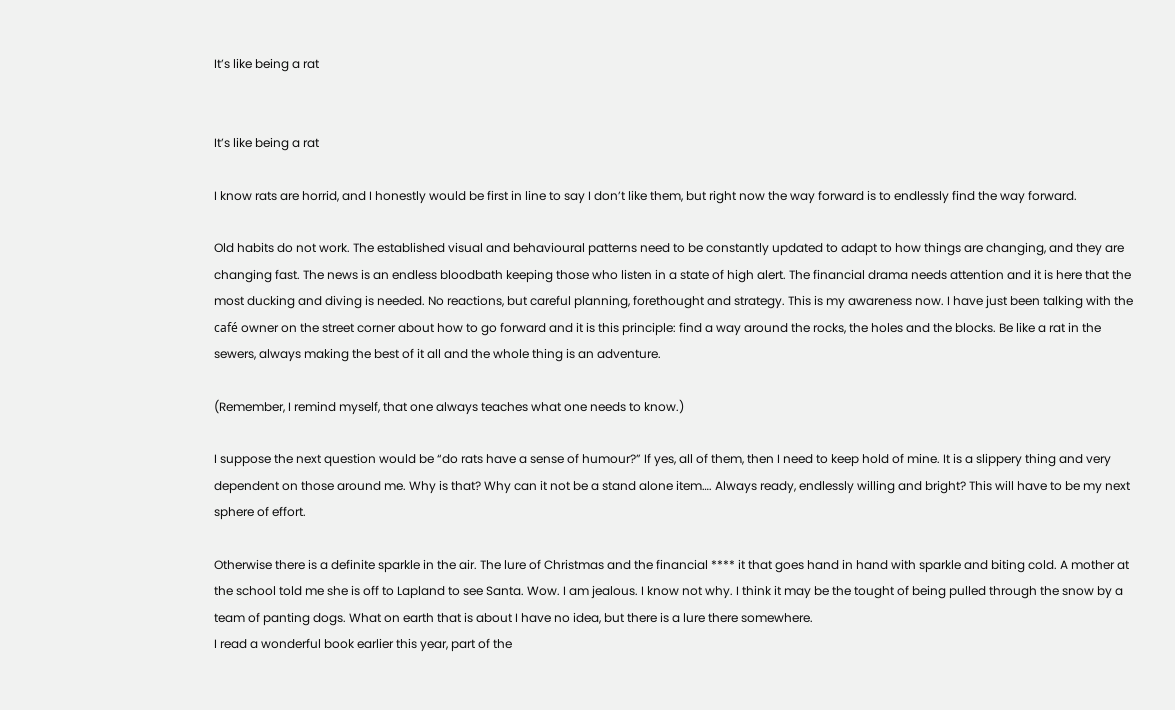It’s like being a rat


It’s like being a rat

I know rats are horrid, and I honestly would be first in line to say I don’t like them, but right now the way forward is to endlessly find the way forward.

Old habits do not work. The established visual and behavioural patterns need to be constantly updated to adapt to how things are changing, and they are changing fast. The news is an endless bloodbath keeping those who listen in a state of high alert. The financial drama needs attention and it is here that the most ducking and diving is needed. No reactions, but careful planning, forethought and strategy. This is my awareness now. I have just been talking with the café owner on the street corner about how to go forward and it is this principle: find a way around the rocks, the holes and the blocks. Be like a rat in the sewers, always making the best of it all and the whole thing is an adventure.

(Remember, I remind myself, that one always teaches what one needs to know.)

I suppose the next question would be “do rats have a sense of humour?” If yes, all of them, then I need to keep hold of mine. It is a slippery thing and very dependent on those around me. Why is that? Why can it not be a stand alone item…. Always ready, endlessly willing and bright? This will have to be my next sphere of effort.

Otherwise there is a definite sparkle in the air. The lure of Christmas and the financial **** it that goes hand in hand with sparkle and biting cold. A mother at the school told me she is off to Lapland to see Santa. Wow. I am jealous. I know not why. I think it may be the tought of being pulled through the snow by a team of panting dogs. What on earth that is about I have no idea, but there is a lure there somewhere.
I read a wonderful book earlier this year, part of the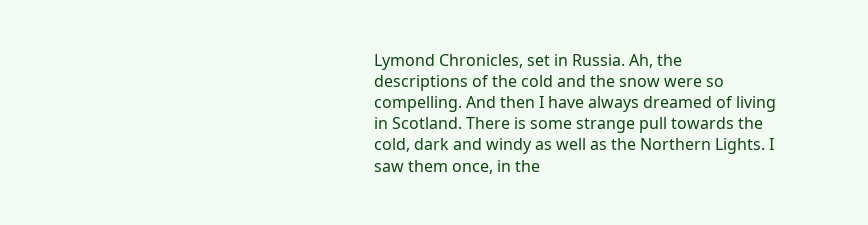Lymond Chronicles, set in Russia. Ah, the descriptions of the cold and the snow were so compelling. And then I have always dreamed of living in Scotland. There is some strange pull towards the cold, dark and windy as well as the Northern Lights. I saw them once, in the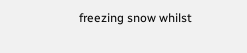freezing snow whilst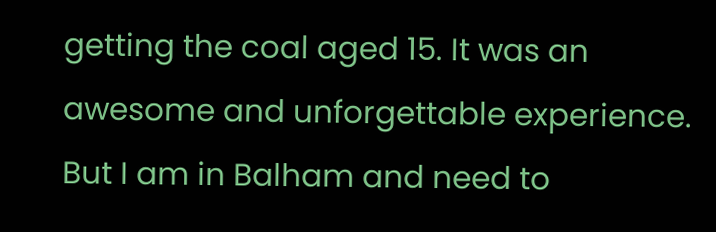getting the coal aged 15. It was an awesome and unforgettable experience. But I am in Balham and need to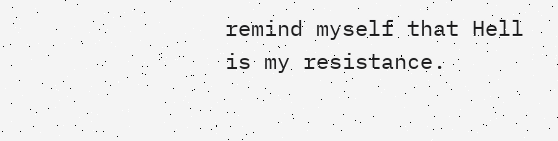remind myself that Hell is my resistance.